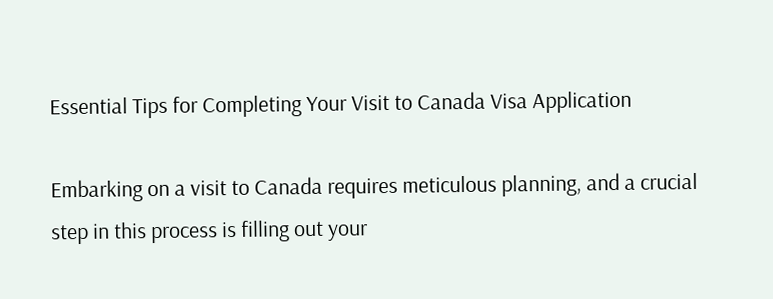Essential Tips for Completing Your Visit to Canada Visa Application

Embarking on a visit to Canada requires meticulous planning, and a crucial step in this process is filling out your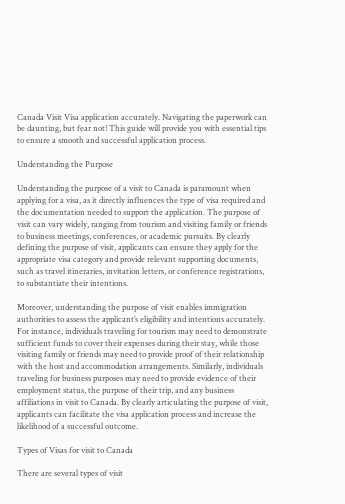Canada Visit Visa application accurately. Navigating the paperwork can be daunting, but fear not! This guide will provide you with essential tips to ensure a smooth and successful application process.

Understanding the Purpose

Understanding the purpose of a visit to Canada is paramount when applying for a visa, as it directly influences the type of visa required and the documentation needed to support the application. The purpose of visit can vary widely, ranging from tourism and visiting family or friends to business meetings, conferences, or academic pursuits. By clearly defining the purpose of visit, applicants can ensure they apply for the appropriate visa category and provide relevant supporting documents, such as travel itineraries, invitation letters, or conference registrations, to substantiate their intentions.

Moreover, understanding the purpose of visit enables immigration authorities to assess the applicant’s eligibility and intentions accurately. For instance, individuals traveling for tourism may need to demonstrate sufficient funds to cover their expenses during their stay, while those visiting family or friends may need to provide proof of their relationship with the host and accommodation arrangements. Similarly, individuals traveling for business purposes may need to provide evidence of their employment status, the purpose of their trip, and any business affiliations in visit to Canada. By clearly articulating the purpose of visit, applicants can facilitate the visa application process and increase the likelihood of a successful outcome.

Types of Visas for visit to Canada

There are several types of visit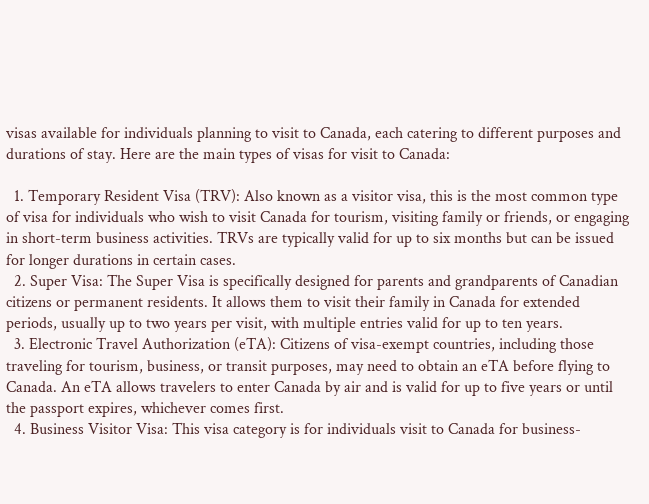visas available for individuals planning to visit to Canada, each catering to different purposes and durations of stay. Here are the main types of visas for visit to Canada:

  1. Temporary Resident Visa (TRV): Also known as a visitor visa, this is the most common type of visa for individuals who wish to visit Canada for tourism, visiting family or friends, or engaging in short-term business activities. TRVs are typically valid for up to six months but can be issued for longer durations in certain cases.
  2. Super Visa: The Super Visa is specifically designed for parents and grandparents of Canadian citizens or permanent residents. It allows them to visit their family in Canada for extended periods, usually up to two years per visit, with multiple entries valid for up to ten years.
  3. Electronic Travel Authorization (eTA): Citizens of visa-exempt countries, including those traveling for tourism, business, or transit purposes, may need to obtain an eTA before flying to Canada. An eTA allows travelers to enter Canada by air and is valid for up to five years or until the passport expires, whichever comes first.
  4. Business Visitor Visa: This visa category is for individuals visit to Canada for business-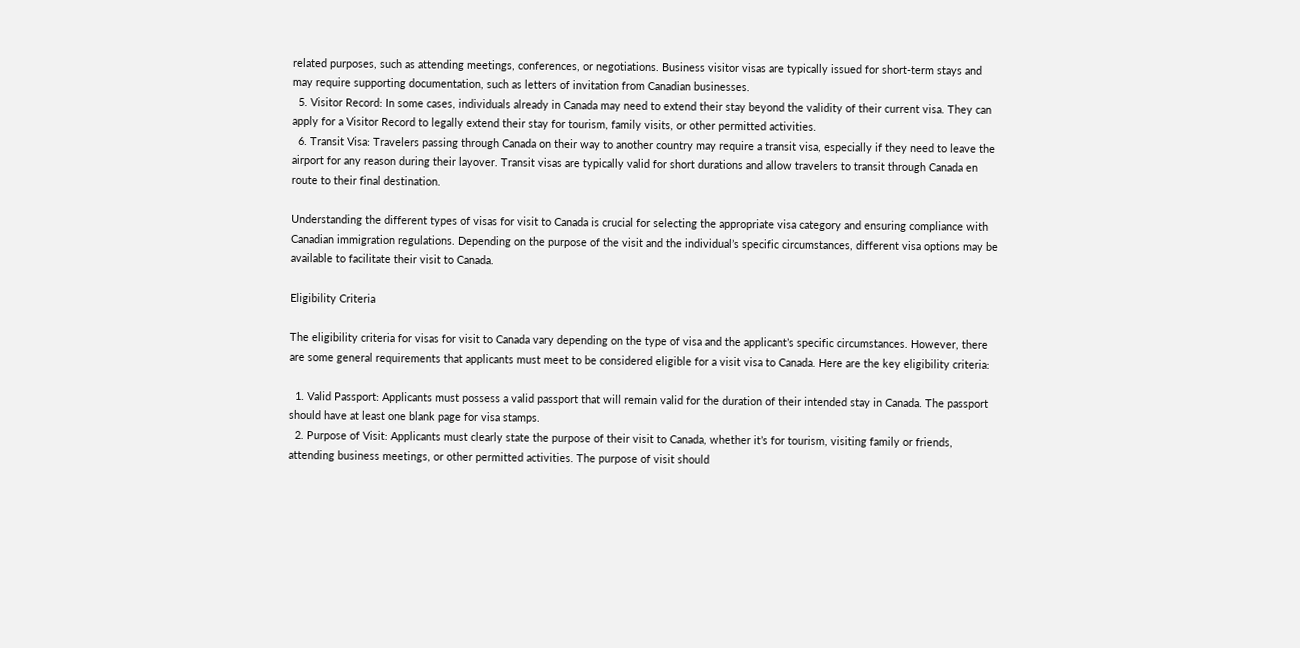related purposes, such as attending meetings, conferences, or negotiations. Business visitor visas are typically issued for short-term stays and may require supporting documentation, such as letters of invitation from Canadian businesses.
  5. Visitor Record: In some cases, individuals already in Canada may need to extend their stay beyond the validity of their current visa. They can apply for a Visitor Record to legally extend their stay for tourism, family visits, or other permitted activities.
  6. Transit Visa: Travelers passing through Canada on their way to another country may require a transit visa, especially if they need to leave the airport for any reason during their layover. Transit visas are typically valid for short durations and allow travelers to transit through Canada en route to their final destination.

Understanding the different types of visas for visit to Canada is crucial for selecting the appropriate visa category and ensuring compliance with Canadian immigration regulations. Depending on the purpose of the visit and the individual’s specific circumstances, different visa options may be available to facilitate their visit to Canada.

Eligibility Criteria

The eligibility criteria for visas for visit to Canada vary depending on the type of visa and the applicant’s specific circumstances. However, there are some general requirements that applicants must meet to be considered eligible for a visit visa to Canada. Here are the key eligibility criteria:

  1. Valid Passport: Applicants must possess a valid passport that will remain valid for the duration of their intended stay in Canada. The passport should have at least one blank page for visa stamps.
  2. Purpose of Visit: Applicants must clearly state the purpose of their visit to Canada, whether it’s for tourism, visiting family or friends, attending business meetings, or other permitted activities. The purpose of visit should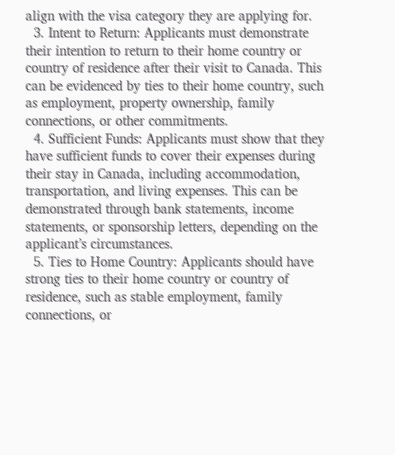align with the visa category they are applying for.
  3. Intent to Return: Applicants must demonstrate their intention to return to their home country or country of residence after their visit to Canada. This can be evidenced by ties to their home country, such as employment, property ownership, family connections, or other commitments.
  4. Sufficient Funds: Applicants must show that they have sufficient funds to cover their expenses during their stay in Canada, including accommodation, transportation, and living expenses. This can be demonstrated through bank statements, income statements, or sponsorship letters, depending on the applicant’s circumstances.
  5. Ties to Home Country: Applicants should have strong ties to their home country or country of residence, such as stable employment, family connections, or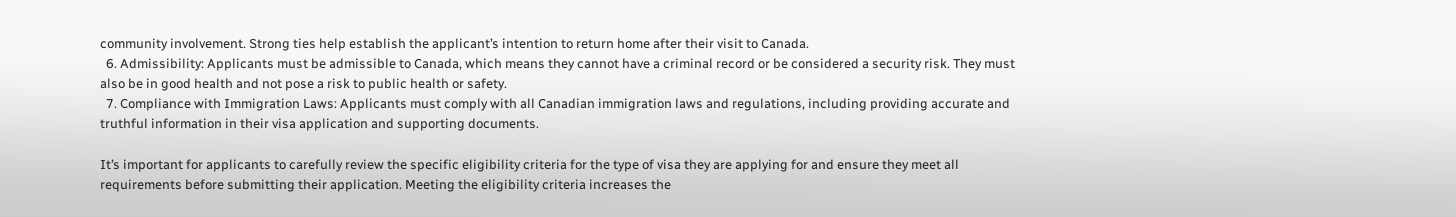community involvement. Strong ties help establish the applicant’s intention to return home after their visit to Canada.
  6. Admissibility: Applicants must be admissible to Canada, which means they cannot have a criminal record or be considered a security risk. They must also be in good health and not pose a risk to public health or safety.
  7. Compliance with Immigration Laws: Applicants must comply with all Canadian immigration laws and regulations, including providing accurate and truthful information in their visa application and supporting documents.

It’s important for applicants to carefully review the specific eligibility criteria for the type of visa they are applying for and ensure they meet all requirements before submitting their application. Meeting the eligibility criteria increases the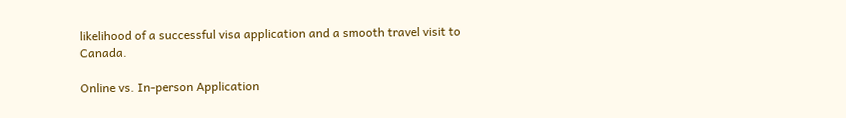likelihood of a successful visa application and a smooth travel visit to Canada.

Online vs. In-person Application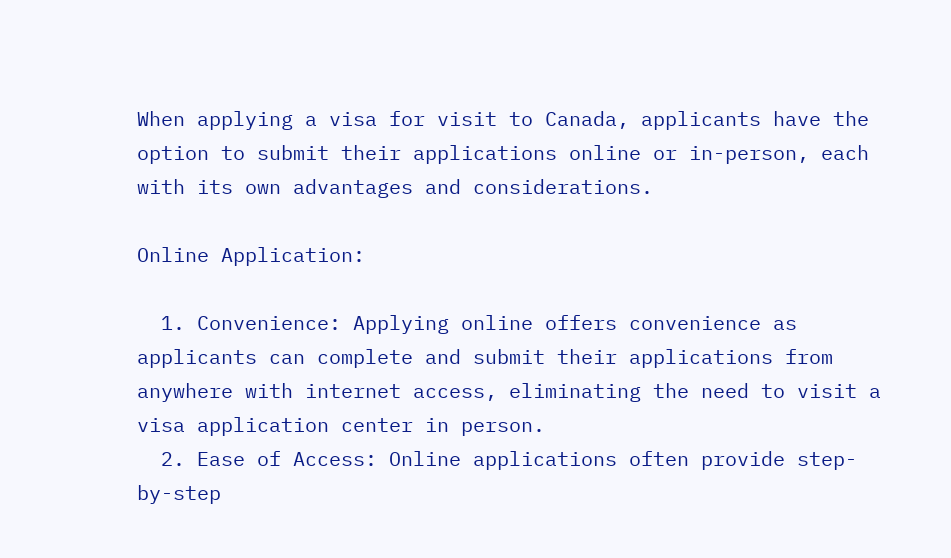When applying a visa for visit to Canada, applicants have the option to submit their applications online or in-person, each with its own advantages and considerations.

Online Application:

  1. Convenience: Applying online offers convenience as applicants can complete and submit their applications from anywhere with internet access, eliminating the need to visit a visa application center in person.
  2. Ease of Access: Online applications often provide step-by-step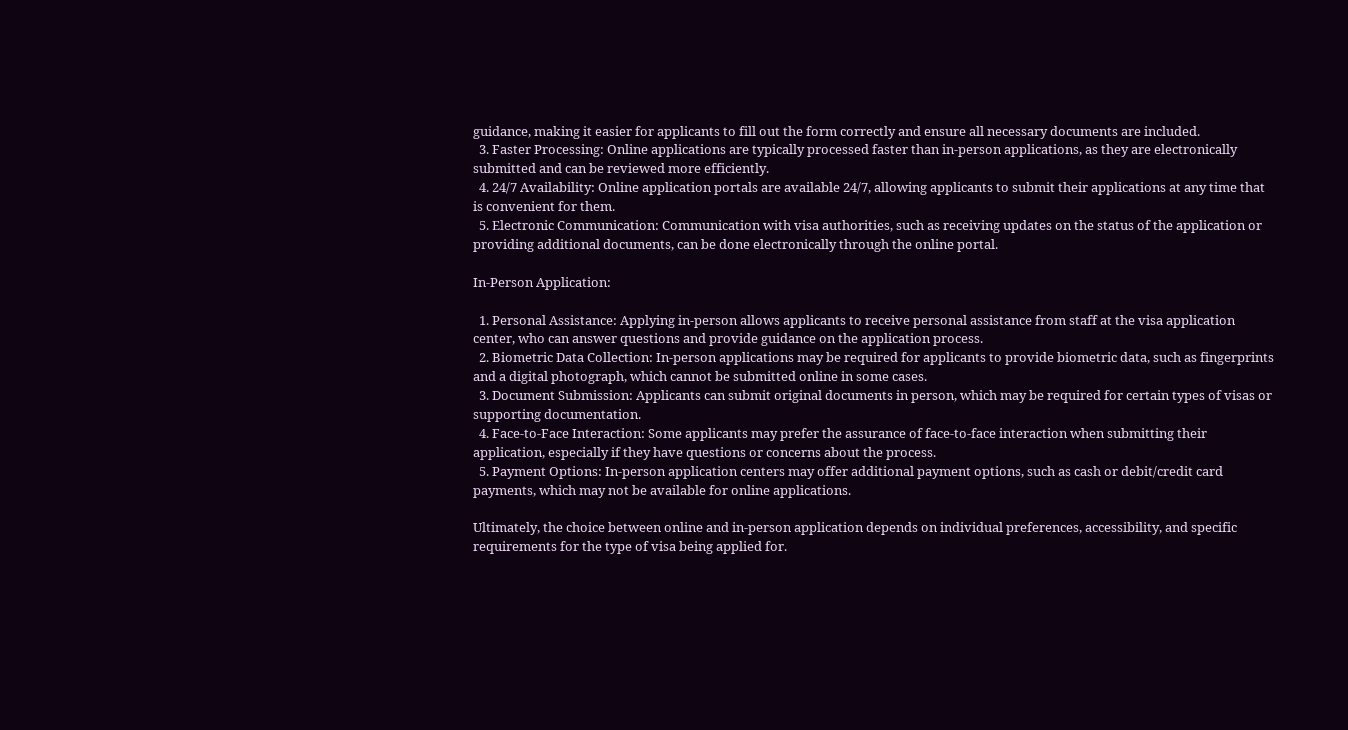guidance, making it easier for applicants to fill out the form correctly and ensure all necessary documents are included.
  3. Faster Processing: Online applications are typically processed faster than in-person applications, as they are electronically submitted and can be reviewed more efficiently.
  4. 24/7 Availability: Online application portals are available 24/7, allowing applicants to submit their applications at any time that is convenient for them.
  5. Electronic Communication: Communication with visa authorities, such as receiving updates on the status of the application or providing additional documents, can be done electronically through the online portal.

In-Person Application:

  1. Personal Assistance: Applying in-person allows applicants to receive personal assistance from staff at the visa application center, who can answer questions and provide guidance on the application process.
  2. Biometric Data Collection: In-person applications may be required for applicants to provide biometric data, such as fingerprints and a digital photograph, which cannot be submitted online in some cases.
  3. Document Submission: Applicants can submit original documents in person, which may be required for certain types of visas or supporting documentation.
  4. Face-to-Face Interaction: Some applicants may prefer the assurance of face-to-face interaction when submitting their application, especially if they have questions or concerns about the process.
  5. Payment Options: In-person application centers may offer additional payment options, such as cash or debit/credit card payments, which may not be available for online applications.

Ultimately, the choice between online and in-person application depends on individual preferences, accessibility, and specific requirements for the type of visa being applied for.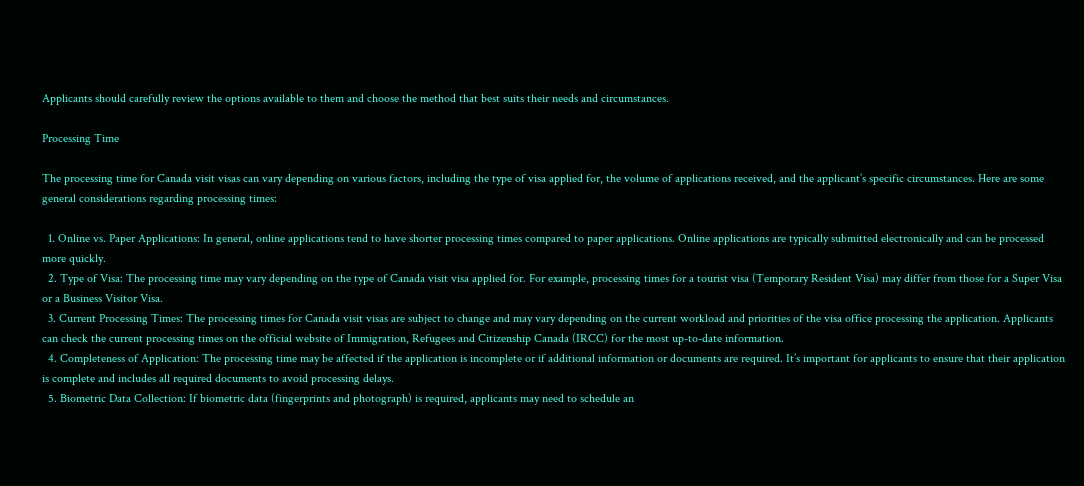Applicants should carefully review the options available to them and choose the method that best suits their needs and circumstances.

Processing Time

The processing time for Canada visit visas can vary depending on various factors, including the type of visa applied for, the volume of applications received, and the applicant’s specific circumstances. Here are some general considerations regarding processing times:

  1. Online vs. Paper Applications: In general, online applications tend to have shorter processing times compared to paper applications. Online applications are typically submitted electronically and can be processed more quickly.
  2. Type of Visa: The processing time may vary depending on the type of Canada visit visa applied for. For example, processing times for a tourist visa (Temporary Resident Visa) may differ from those for a Super Visa or a Business Visitor Visa.
  3. Current Processing Times: The processing times for Canada visit visas are subject to change and may vary depending on the current workload and priorities of the visa office processing the application. Applicants can check the current processing times on the official website of Immigration, Refugees and Citizenship Canada (IRCC) for the most up-to-date information.
  4. Completeness of Application: The processing time may be affected if the application is incomplete or if additional information or documents are required. It’s important for applicants to ensure that their application is complete and includes all required documents to avoid processing delays.
  5. Biometric Data Collection: If biometric data (fingerprints and photograph) is required, applicants may need to schedule an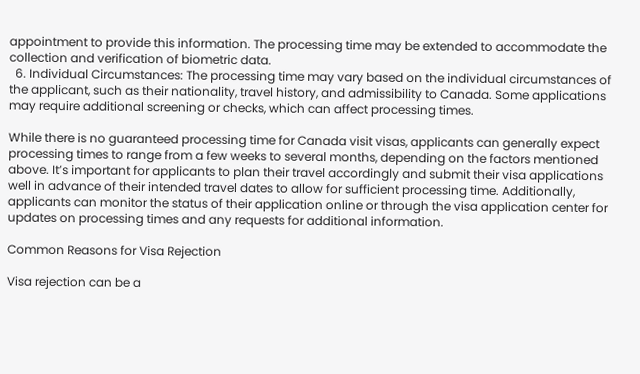appointment to provide this information. The processing time may be extended to accommodate the collection and verification of biometric data.
  6. Individual Circumstances: The processing time may vary based on the individual circumstances of the applicant, such as their nationality, travel history, and admissibility to Canada. Some applications may require additional screening or checks, which can affect processing times.

While there is no guaranteed processing time for Canada visit visas, applicants can generally expect processing times to range from a few weeks to several months, depending on the factors mentioned above. It’s important for applicants to plan their travel accordingly and submit their visa applications well in advance of their intended travel dates to allow for sufficient processing time. Additionally, applicants can monitor the status of their application online or through the visa application center for updates on processing times and any requests for additional information.

Common Reasons for Visa Rejection

Visa rejection can be a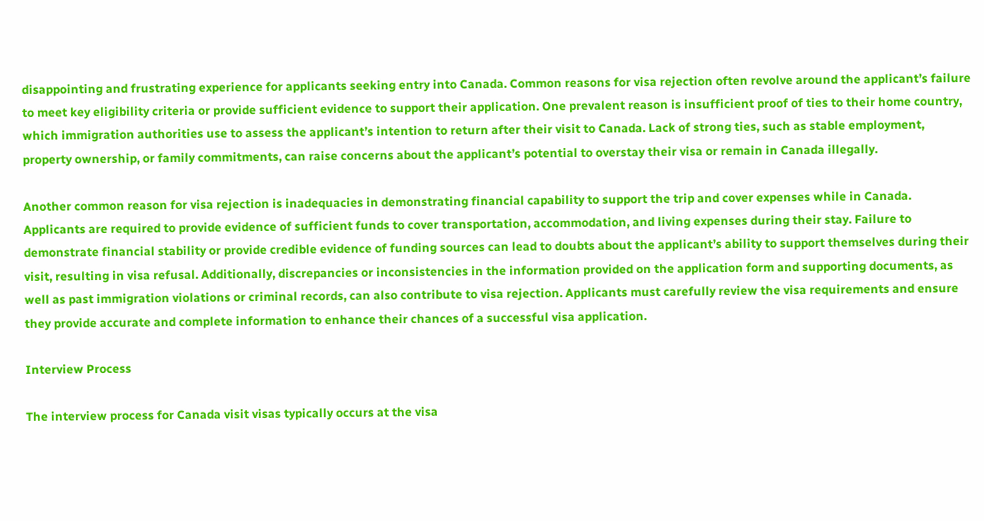disappointing and frustrating experience for applicants seeking entry into Canada. Common reasons for visa rejection often revolve around the applicant’s failure to meet key eligibility criteria or provide sufficient evidence to support their application. One prevalent reason is insufficient proof of ties to their home country, which immigration authorities use to assess the applicant’s intention to return after their visit to Canada. Lack of strong ties, such as stable employment, property ownership, or family commitments, can raise concerns about the applicant’s potential to overstay their visa or remain in Canada illegally.

Another common reason for visa rejection is inadequacies in demonstrating financial capability to support the trip and cover expenses while in Canada. Applicants are required to provide evidence of sufficient funds to cover transportation, accommodation, and living expenses during their stay. Failure to demonstrate financial stability or provide credible evidence of funding sources can lead to doubts about the applicant’s ability to support themselves during their visit, resulting in visa refusal. Additionally, discrepancies or inconsistencies in the information provided on the application form and supporting documents, as well as past immigration violations or criminal records, can also contribute to visa rejection. Applicants must carefully review the visa requirements and ensure they provide accurate and complete information to enhance their chances of a successful visa application.

Interview Process

The interview process for Canada visit visas typically occurs at the visa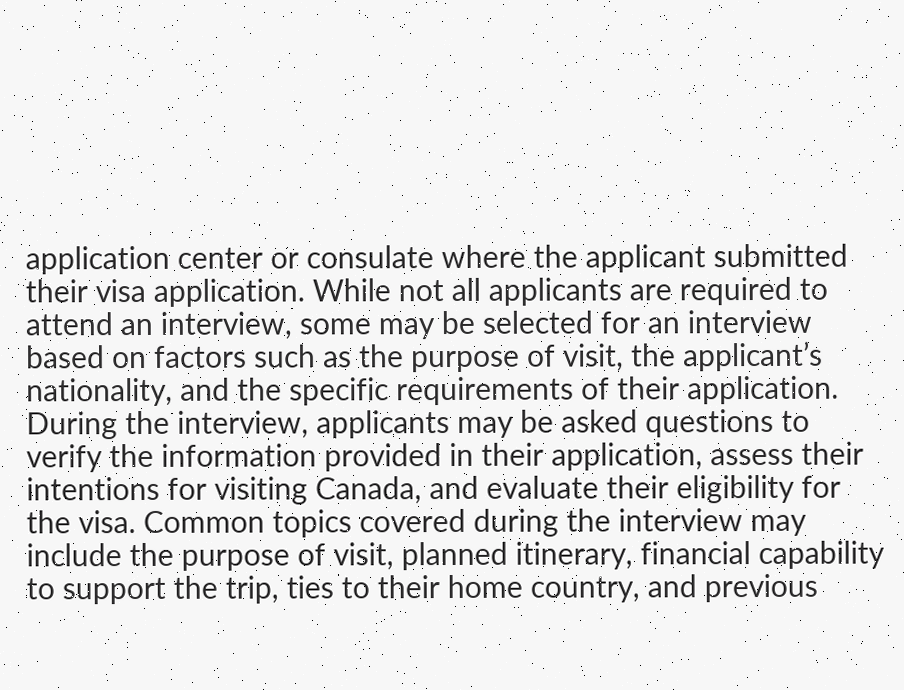application center or consulate where the applicant submitted their visa application. While not all applicants are required to attend an interview, some may be selected for an interview based on factors such as the purpose of visit, the applicant’s nationality, and the specific requirements of their application. During the interview, applicants may be asked questions to verify the information provided in their application, assess their intentions for visiting Canada, and evaluate their eligibility for the visa. Common topics covered during the interview may include the purpose of visit, planned itinerary, financial capability to support the trip, ties to their home country, and previous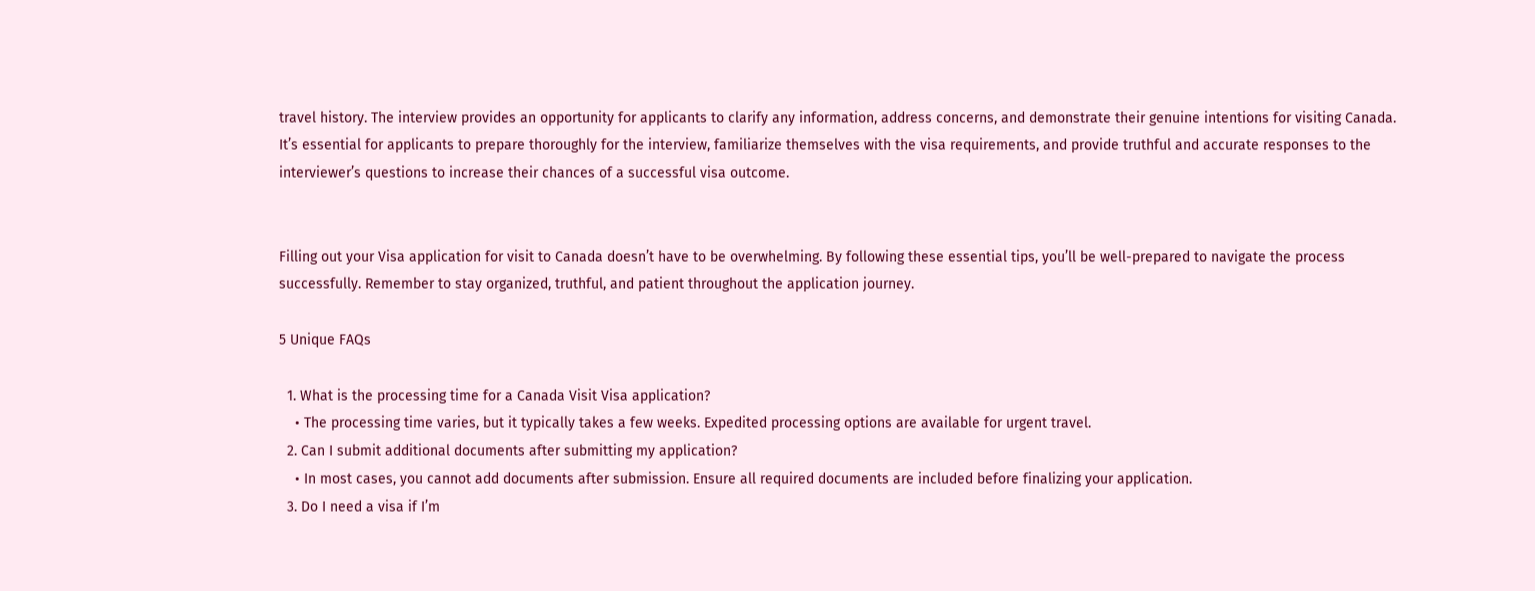travel history. The interview provides an opportunity for applicants to clarify any information, address concerns, and demonstrate their genuine intentions for visiting Canada. It’s essential for applicants to prepare thoroughly for the interview, familiarize themselves with the visa requirements, and provide truthful and accurate responses to the interviewer’s questions to increase their chances of a successful visa outcome.


Filling out your Visa application for visit to Canada doesn’t have to be overwhelming. By following these essential tips, you’ll be well-prepared to navigate the process successfully. Remember to stay organized, truthful, and patient throughout the application journey.

5 Unique FAQs

  1. What is the processing time for a Canada Visit Visa application?
    • The processing time varies, but it typically takes a few weeks. Expedited processing options are available for urgent travel.
  2. Can I submit additional documents after submitting my application?
    • In most cases, you cannot add documents after submission. Ensure all required documents are included before finalizing your application.
  3. Do I need a visa if I’m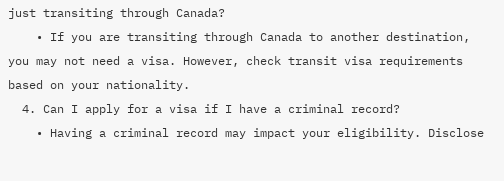just transiting through Canada?
    • If you are transiting through Canada to another destination, you may not need a visa. However, check transit visa requirements based on your nationality.
  4. Can I apply for a visa if I have a criminal record?
    • Having a criminal record may impact your eligibility. Disclose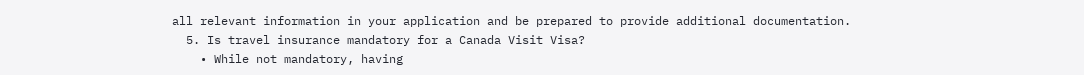all relevant information in your application and be prepared to provide additional documentation.
  5. Is travel insurance mandatory for a Canada Visit Visa?
    • While not mandatory, having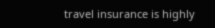travel insurance is highly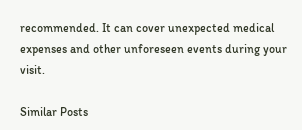recommended. It can cover unexpected medical expenses and other unforeseen events during your visit.

Similar Posts